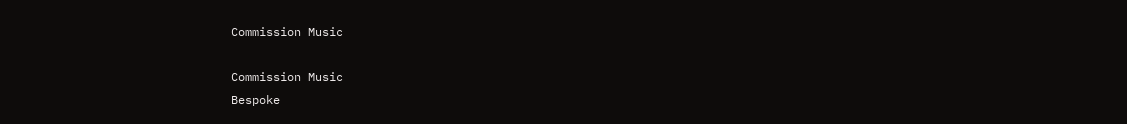Commission Music

Commission Music
Bespoke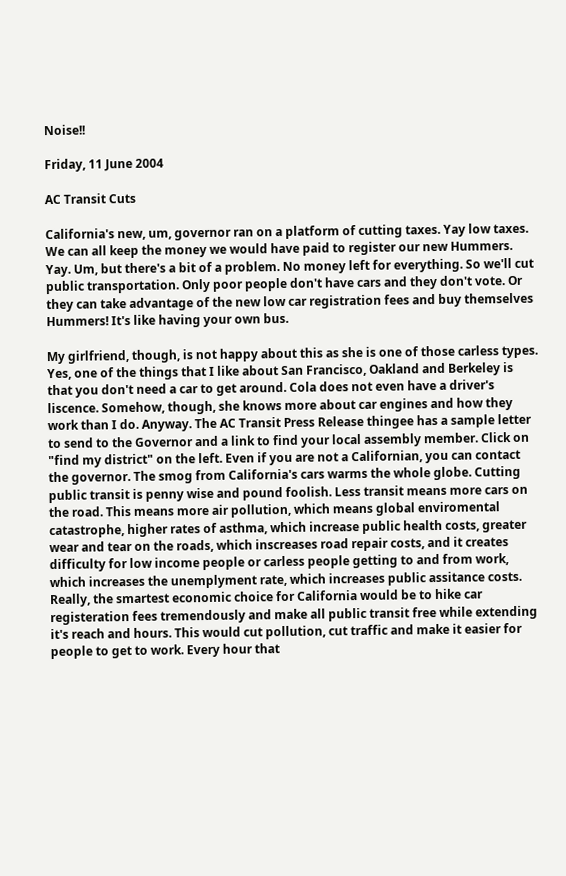Noise!!

Friday, 11 June 2004

AC Transit Cuts

California's new, um, governor ran on a platform of cutting taxes. Yay low taxes. We can all keep the money we would have paid to register our new Hummers. Yay. Um, but there's a bit of a problem. No money left for everything. So we'll cut public transportation. Only poor people don't have cars and they don't vote. Or they can take advantage of the new low car registration fees and buy themselves Hummers! It's like having your own bus.

My girlfriend, though, is not happy about this as she is one of those carless types. Yes, one of the things that I like about San Francisco, Oakland and Berkeley is that you don't need a car to get around. Cola does not even have a driver's liscence. Somehow, though, she knows more about car engines and how they work than I do. Anyway. The AC Transit Press Release thingee has a sample letter to send to the Governor and a link to find your local assembly member. Click on "find my district" on the left. Even if you are not a Californian, you can contact the governor. The smog from California's cars warms the whole globe. Cutting public transit is penny wise and pound foolish. Less transit means more cars on the road. This means more air pollution, which means global enviromental catastrophe, higher rates of asthma, which increase public health costs, greater wear and tear on the roads, which inscreases road repair costs, and it creates difficulty for low income people or carless people getting to and from work, which increases the unemplyment rate, which increases public assitance costs. Really, the smartest economic choice for California would be to hike car registeration fees tremendously and make all public transit free while extending it's reach and hours. This would cut pollution, cut traffic and make it easier for people to get to work. Every hour that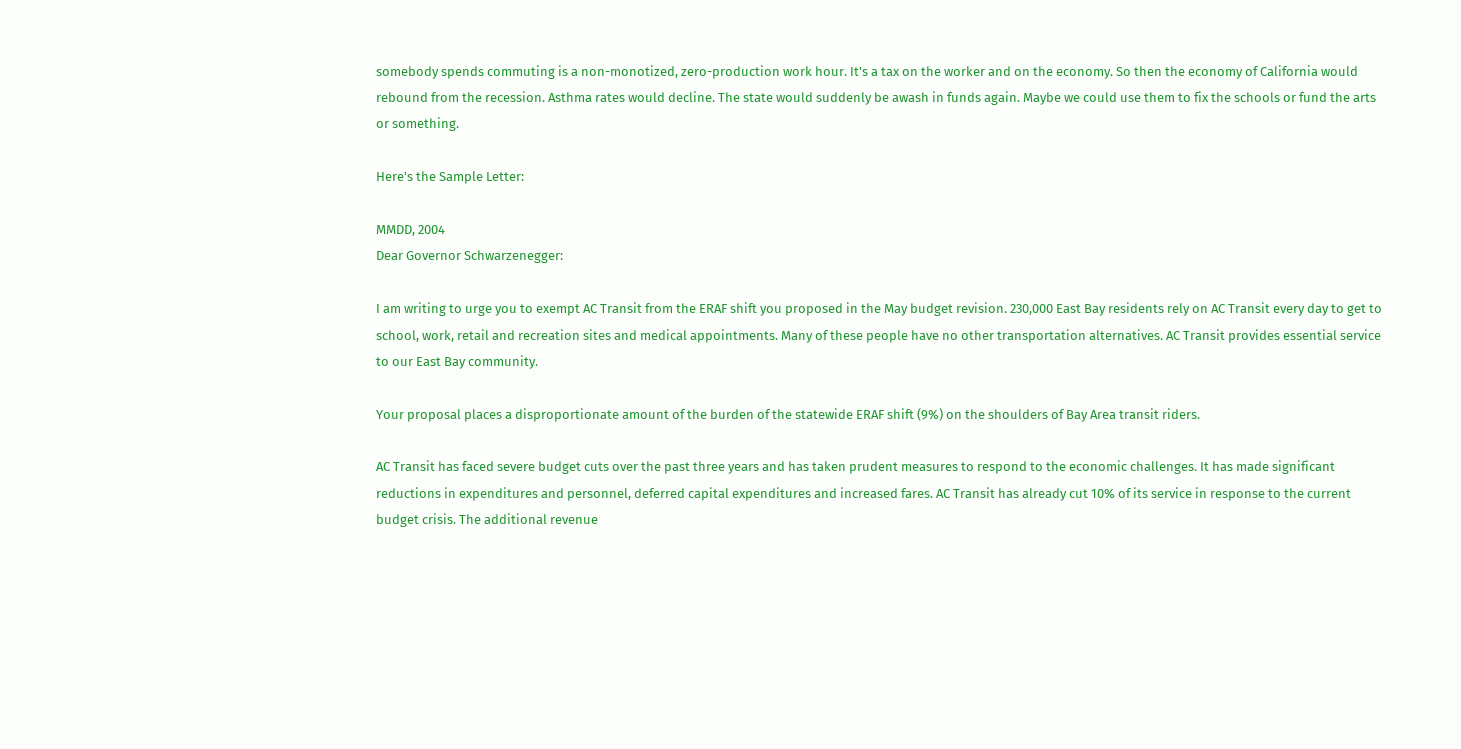somebody spends commuting is a non-monotized, zero-production work hour. It's a tax on the worker and on the economy. So then the economy of California would rebound from the recession. Asthma rates would decline. The state would suddenly be awash in funds again. Maybe we could use them to fix the schools or fund the arts or something.

Here's the Sample Letter:

MMDD, 2004
Dear Governor Schwarzenegger:

I am writing to urge you to exempt AC Transit from the ERAF shift you proposed in the May budget revision. 230,000 East Bay residents rely on AC Transit every day to get to school, work, retail and recreation sites and medical appointments. Many of these people have no other transportation alternatives. AC Transit provides essential service to our East Bay community.

Your proposal places a disproportionate amount of the burden of the statewide ERAF shift (9%) on the shoulders of Bay Area transit riders.

AC Transit has faced severe budget cuts over the past three years and has taken prudent measures to respond to the economic challenges. It has made significant reductions in expenditures and personnel, deferred capital expenditures and increased fares. AC Transit has already cut 10% of its service in response to the current budget crisis. The additional revenue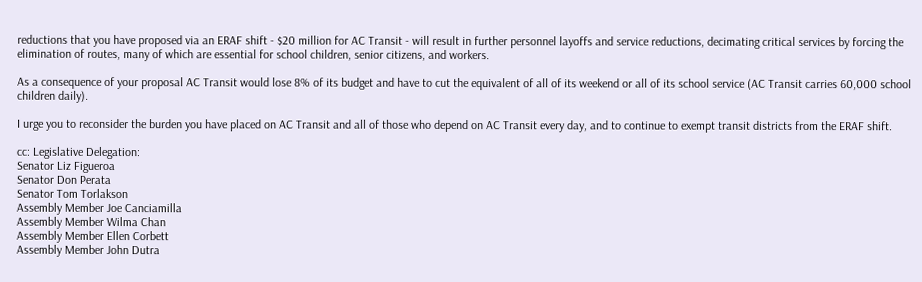reductions that you have proposed via an ERAF shift - $20 million for AC Transit - will result in further personnel layoffs and service reductions, decimating critical services by forcing the elimination of routes, many of which are essential for school children, senior citizens, and workers.

As a consequence of your proposal AC Transit would lose 8% of its budget and have to cut the equivalent of all of its weekend or all of its school service (AC Transit carries 60,000 school children daily).

I urge you to reconsider the burden you have placed on AC Transit and all of those who depend on AC Transit every day, and to continue to exempt transit districts from the ERAF shift.

cc: Legislative Delegation:
Senator Liz Figueroa
Senator Don Perata
Senator Tom Torlakson
Assembly Member Joe Canciamilla
Assembly Member Wilma Chan
Assembly Member Ellen Corbett
Assembly Member John Dutra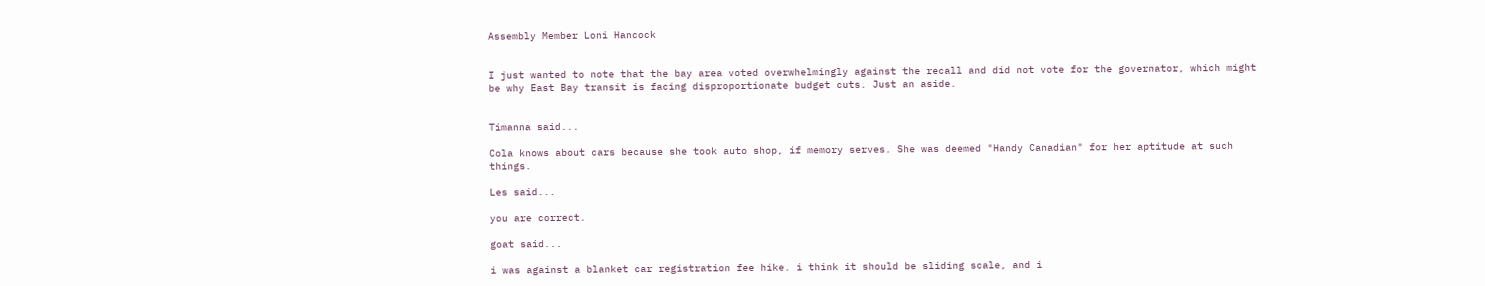Assembly Member Loni Hancock


I just wanted to note that the bay area voted overwhelmingly against the recall and did not vote for the governator, which might be why East Bay transit is facing disproportionate budget cuts. Just an aside.


Timanna said...

Cola knows about cars because she took auto shop, if memory serves. She was deemed "Handy Canadian" for her aptitude at such things.

Les said...

you are correct.

goat said...

i was against a blanket car registration fee hike. i think it should be sliding scale, and i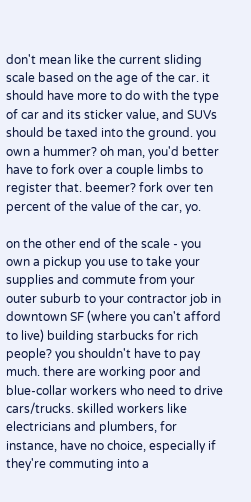don't mean like the current sliding scale based on the age of the car. it should have more to do with the type of car and its sticker value, and SUVs should be taxed into the ground. you own a hummer? oh man, you'd better have to fork over a couple limbs to register that. beemer? fork over ten percent of the value of the car, yo.

on the other end of the scale - you own a pickup you use to take your supplies and commute from your outer suburb to your contractor job in downtown SF (where you can't afford to live) building starbucks for rich people? you shouldn't have to pay much. there are working poor and blue-collar workers who need to drive cars/trucks. skilled workers like electricians and plumbers, for instance, have no choice, especially if they're commuting into a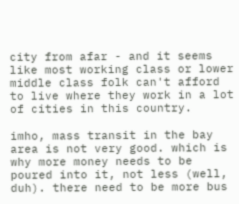city from afar - and it seems like most working class or lower middle class folk can't afford to live where they work in a lot of cities in this country.

imho, mass transit in the bay area is not very good. which is why more money needs to be poured into it, not less (well, duh). there need to be more bus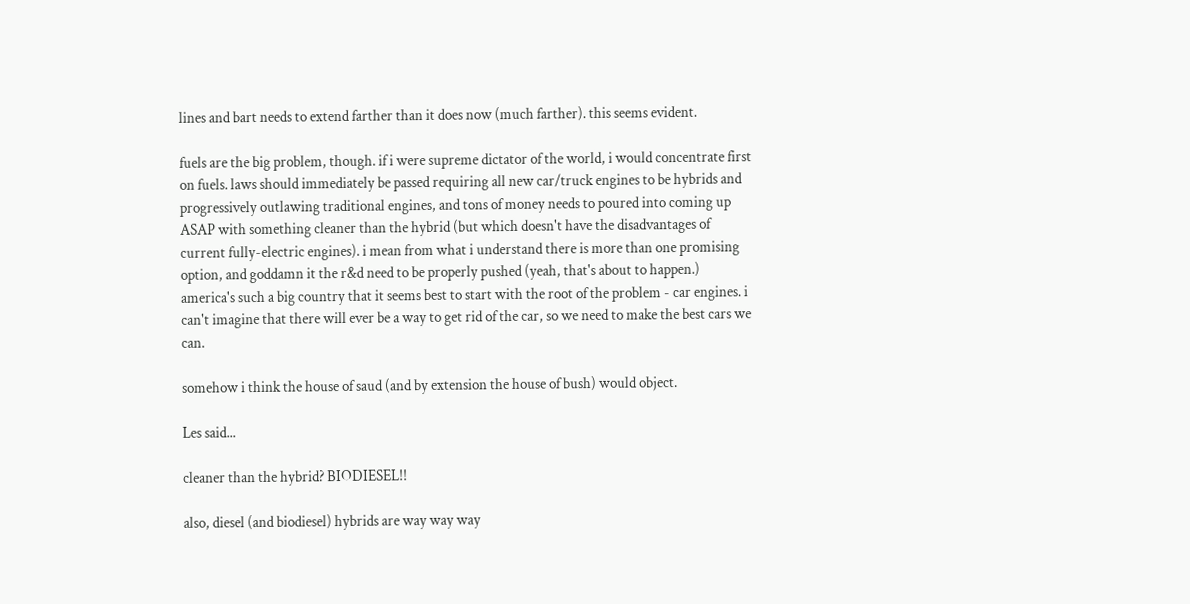lines and bart needs to extend farther than it does now (much farther). this seems evident.

fuels are the big problem, though. if i were supreme dictator of the world, i would concentrate first on fuels. laws should immediately be passed requiring all new car/truck engines to be hybrids and progressively outlawing traditional engines, and tons of money needs to poured into coming up ASAP with something cleaner than the hybrid (but which doesn't have the disadvantages of current fully-electric engines). i mean from what i understand there is more than one promising option, and goddamn it the r&d need to be properly pushed (yeah, that's about to happen.) america's such a big country that it seems best to start with the root of the problem - car engines. i can't imagine that there will ever be a way to get rid of the car, so we need to make the best cars we can.

somehow i think the house of saud (and by extension the house of bush) would object.

Les said...

cleaner than the hybrid? BIODIESEL!!

also, diesel (and biodiesel) hybrids are way way way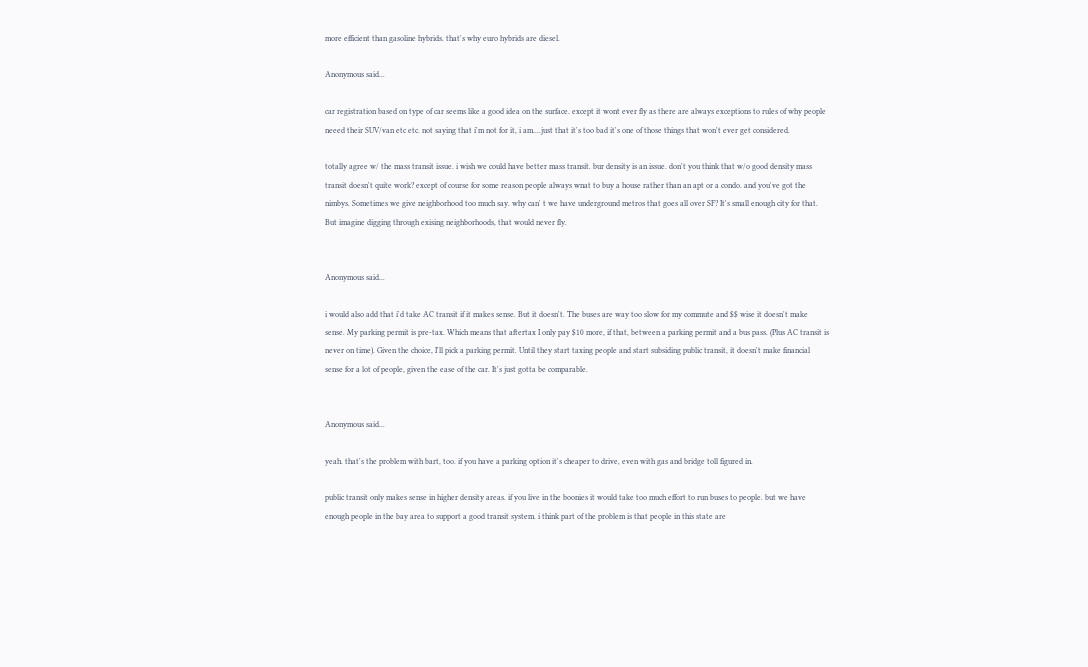more efficient than gasoline hybrids. that's why euro hybrids are diesel.

Anonymous said...

car registration based on type of car seems like a good idea on the surface. except it wont ever fly as there are always exceptions to rules of why people neeed their SUV/van etc etc. not saying that i'm not for it, i am....just that it's too bad it's one of those things that won't ever get considered.

totally agree w/ the mass transit issue. i wish we could have better mass transit. bur density is an issue. don't you think that w/o good density mass transit doesn't quite work? except of course for some reason people always wnat to buy a house rather than an apt or a condo. and you've got the nimbys. Sometimes we give neighborhood too much say. why can' t we have underground metros that goes all over SF? It's small enough city for that. But imagine digging through exising neighborhoods, that would never fly.


Anonymous said...

i would also add that i'd take AC transit if it makes sense. But it doesn't. The buses are way too slow for my commute and $$ wise it doesn't make sense. My parking permit is pre-tax. Which means that aftertax I only pay $10 more, if that, between a parking permit and a bus pass. (Plus AC transit is never on time). Given the choice, I'll pick a parking permit. Until they start taxing people and start subsiding public transit, it doesn't make financial sense for a lot of people, given the ease of the car. It's just gotta be comparable.


Anonymous said...

yeah. that's the problem with bart, too. if you have a parking option it's cheaper to drive, even with gas and bridge toll figured in.

public transit only makes sense in higher density areas. if you live in the boonies it would take too much effort to run buses to people. but we have enough people in the bay area to support a good transit system. i think part of the problem is that people in this state are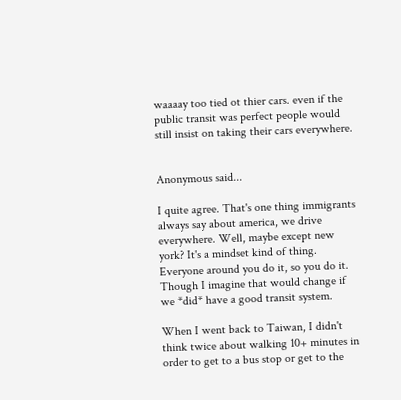waaaay too tied ot thier cars. even if the public transit was perfect people would still insist on taking their cars everywhere.


Anonymous said...

I quite agree. That's one thing immigrants always say about america, we drive everywhere. Well, maybe except new york? It's a mindset kind of thing. Everyone around you do it, so you do it. Though I imagine that would change if we *did* have a good transit system.

When I went back to Taiwan, I didn't think twice about walking 10+ minutes in order to get to a bus stop or get to the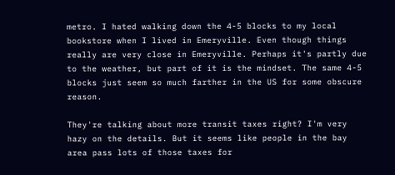metro. I hated walking down the 4-5 blocks to my local bookstore when I lived in Emeryville. Even though things really are very close in Emeryville. Perhaps it's partly due to the weather, but part of it is the mindset. The same 4-5 blocks just seem so much farther in the US for some obscure reason.

They're talking about more transit taxes right? I'm very hazy on the details. But it seems like people in the bay area pass lots of those taxes for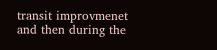transit improvmenet and then during the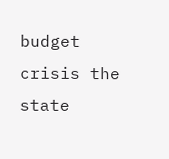budget crisis the state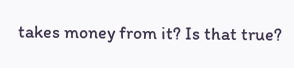takes money from it? Is that true?